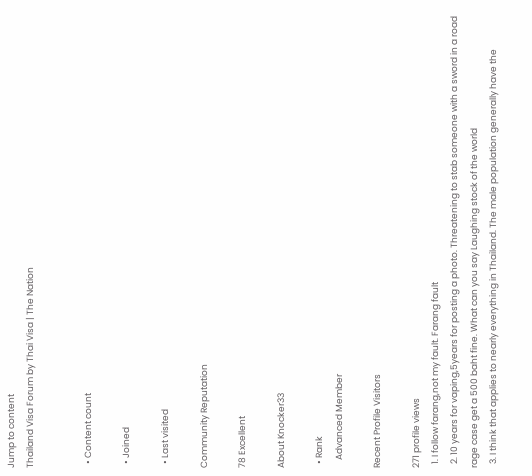Jump to content
Thailand Visa Forum by Thai Visa | The Nation


  • Content count

  • Joined

  • Last visited

Community Reputation

78 Excellent

About Knocker33

  • Rank
    Advanced Member

Recent Profile Visitors

271 profile views
  1. I follow farang,not my fault. Farang fault
  2. 10 years for vaping,5years for posting a photo. Threatening to stab someone with a sword in a road rage case get a 500 baht fine. What can you say Laughing stock of the world
  3. I think that applies to nearly everything in Thailand. The male population generally have the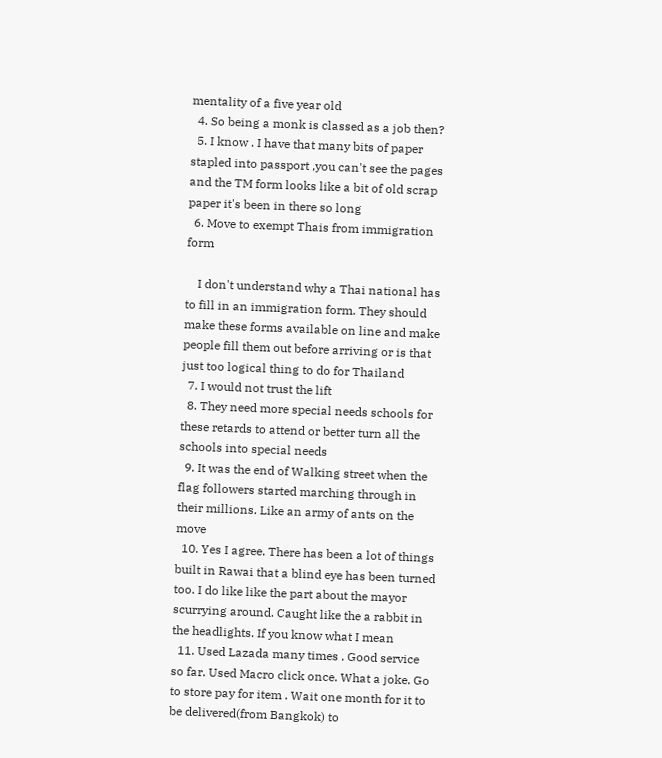mentality of a five year old
  4. So being a monk is classed as a job then?
  5. I know . I have that many bits of paper stapled into passport ,you can't see the pages and the TM form looks like a bit of old scrap paper it's been in there so long
  6. Move to exempt Thais from immigration form

    I don't understand why a Thai national has to fill in an immigration form. They should make these forms available on line and make people fill them out before arriving or is that just too logical thing to do for Thailand
  7. I would not trust the lift
  8. They need more special needs schools for these retards to attend or better turn all the schools into special needs
  9. It was the end of Walking street when the flag followers started marching through in their millions. Like an army of ants on the move
  10. Yes I agree. There has been a lot of things built in Rawai that a blind eye has been turned too. I do like like the part about the mayor scurrying around. Caught like the a rabbit in the headlights. If you know what I mean
  11. Used Lazada many times . Good service so far. Used Macro click once. What a joke. Go to store pay for item . Wait one month for it to be delivered(from Bangkok) to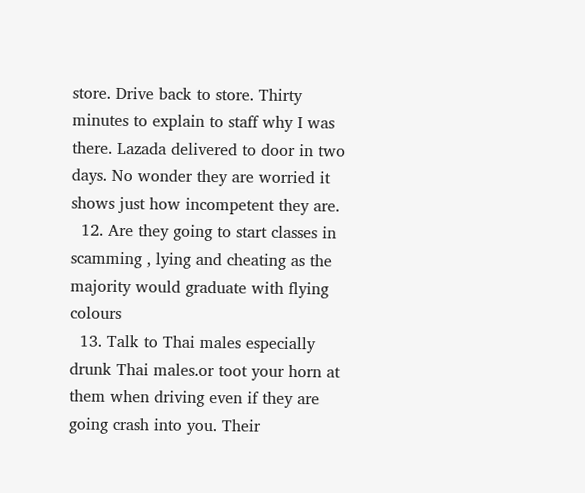store. Drive back to store. Thirty minutes to explain to staff why I was there. Lazada delivered to door in two days. No wonder they are worried it shows just how incompetent they are.
  12. Are they going to start classes in scamming , lying and cheating as the majority would graduate with flying colours
  13. Talk to Thai males especially drunk Thai males.or toot your horn at them when driving even if they are going crash into you. Their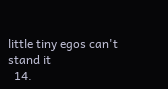little tiny egos can't stand it
  14.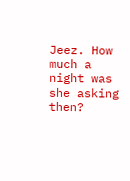Jeez. How much a night was she asking then?